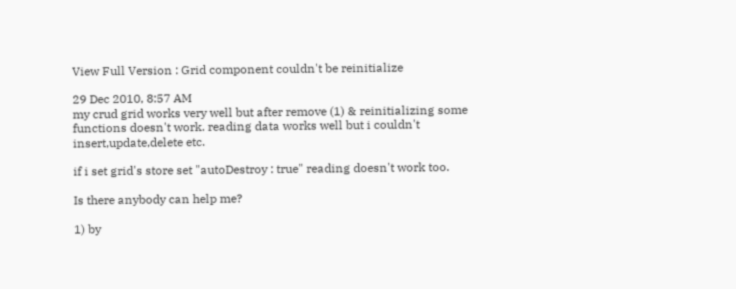View Full Version : Grid component couldn't be reinitialize

29 Dec 2010, 8:57 AM
my crud grid works very well but after remove (1) & reinitializing some functions doesn't work. reading data works well but i couldn't insert,update,delete etc.

if i set grid's store set "autoDestroy : true" reading doesn't work too.

Is there anybody can help me?

1) by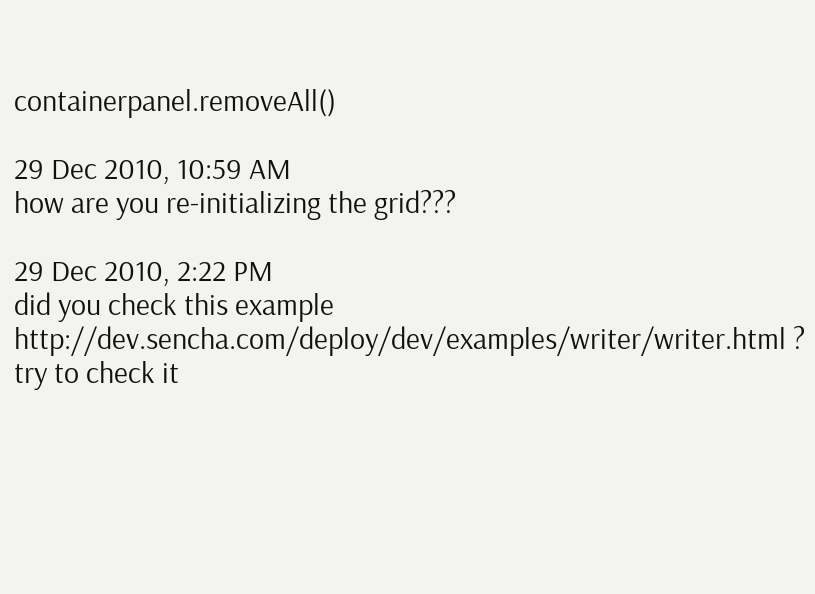containerpanel.removeAll()

29 Dec 2010, 10:59 AM
how are you re-initializing the grid???

29 Dec 2010, 2:22 PM
did you check this example http://dev.sencha.com/deploy/dev/examples/writer/writer.html ?
try to check it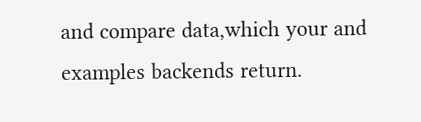and compare data,which your and examples backends return.